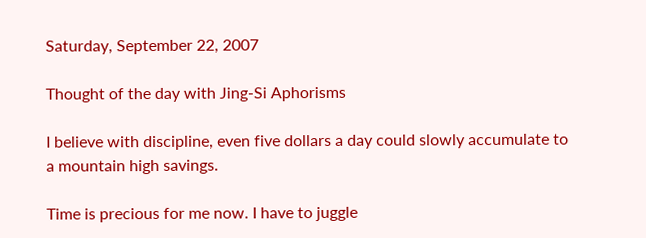Saturday, September 22, 2007

Thought of the day with Jing-Si Aphorisms

I believe with discipline, even five dollars a day could slowly accumulate to a mountain high savings.

Time is precious for me now. I have to juggle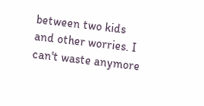between two kids and other worries. I can't waste anymore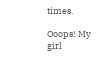times.

Ooops! My girl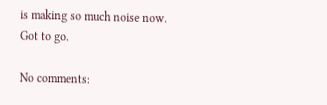is making so much noise now. Got to go.

No comments: